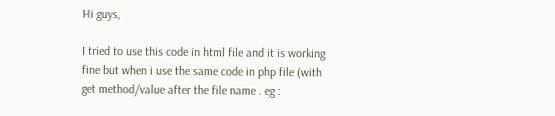Hi guys,

I tried to use this code in html file and it is working fine but when i use the same code in php file (with get method/value after the file name . eg :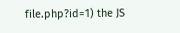file.php?id=1) the JS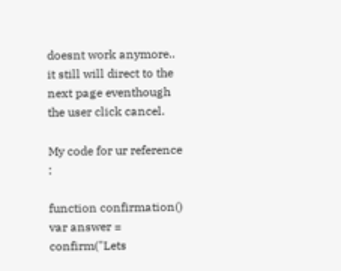doesnt work anymore.. it still will direct to the next page eventhough the user click cancel.

My code for ur reference :

function confirmation()
var answer = confirm("Lets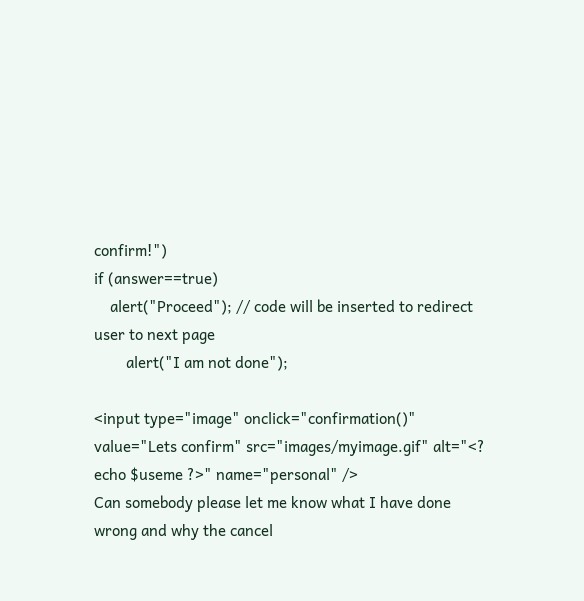confirm!")
if (answer==true)
    alert("Proceed"); // code will be inserted to redirect user to next page
        alert("I am not done");

<input type="image" onclick="confirmation()" value="Lets confirm" src="images/myimage.gif" alt="<? echo $useme ?>" name="personal" />
Can somebody please let me know what I have done wrong and why the cancel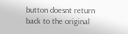button doesnt return back to the original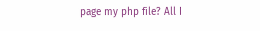page my php file? All I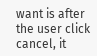want is after the user click cancel, it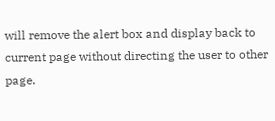will remove the alert box and display back to current page without directing the user to other page.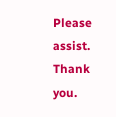Please assist. Thank you.